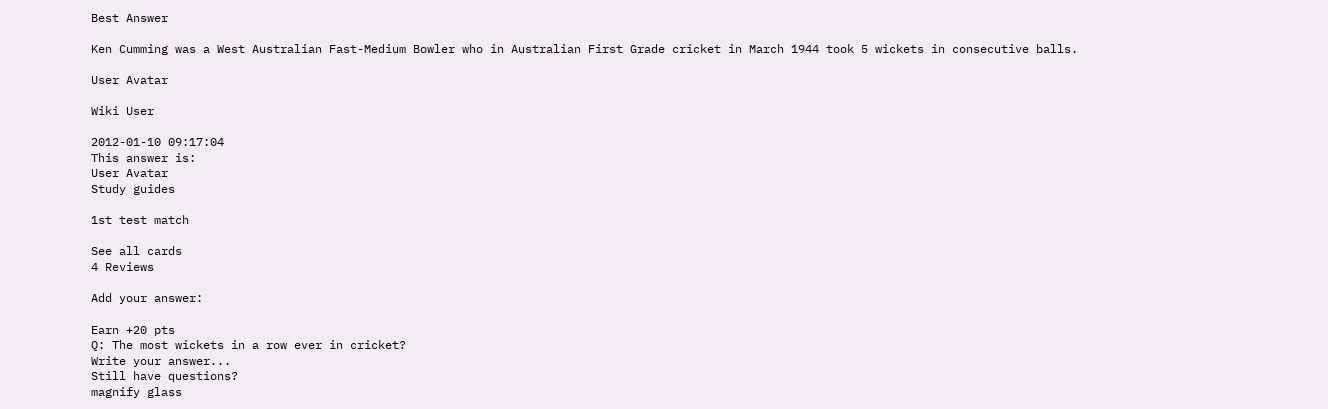Best Answer

Ken Cumming was a West Australian Fast-Medium Bowler who in Australian First Grade cricket in March 1944 took 5 wickets in consecutive balls.

User Avatar

Wiki User

2012-01-10 09:17:04
This answer is:
User Avatar
Study guides

1st test match

See all cards
4 Reviews

Add your answer:

Earn +20 pts
Q: The most wickets in a row ever in cricket?
Write your answer...
Still have questions?
magnify glass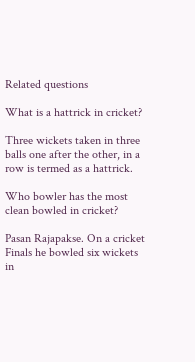Related questions

What is a hattrick in cricket?

Three wickets taken in three balls one after the other, in a row is termed as a hattrick.

Who bowler has the most clean bowled in cricket?

Pasan Rajapakse. On a cricket Finals he bowled six wickets in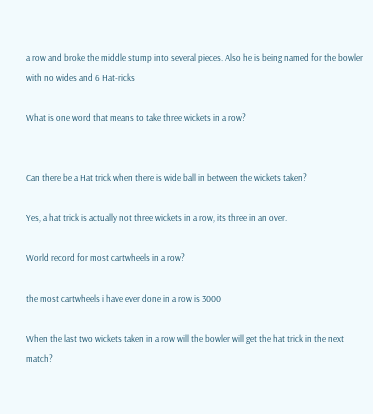a row and broke the middle stump into several pieces. Also he is being named for the bowler with no wides and 6 Hat-ricks

What is one word that means to take three wickets in a row?


Can there be a Hat trick when there is wide ball in between the wickets taken?

Yes, a hat trick is actually not three wickets in a row, its three in an over.

World record for most cartwheels in a row?

the most cartwheels i have ever done in a row is 3000

When the last two wickets taken in a row will the bowler will get the hat trick in the next match?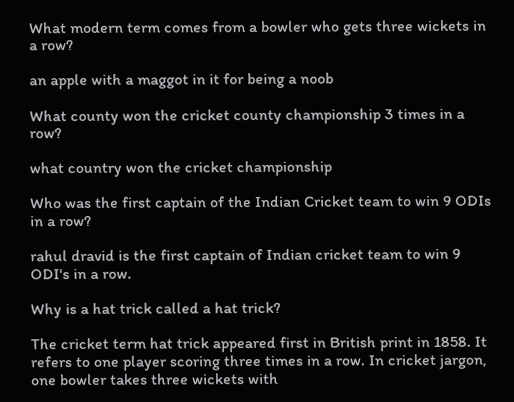What modern term comes from a bowler who gets three wickets in a row?

an apple with a maggot in it for being a noob

What county won the cricket county championship 3 times in a row?

what country won the cricket championship

Who was the first captain of the Indian Cricket team to win 9 ODIs in a row?

rahul dravid is the first captain of Indian cricket team to win 9 ODI's in a row.

Why is a hat trick called a hat trick?

The cricket term hat trick appeared first in British print in 1858. It refers to one player scoring three times in a row. In cricket jargon, one bowler takes three wickets with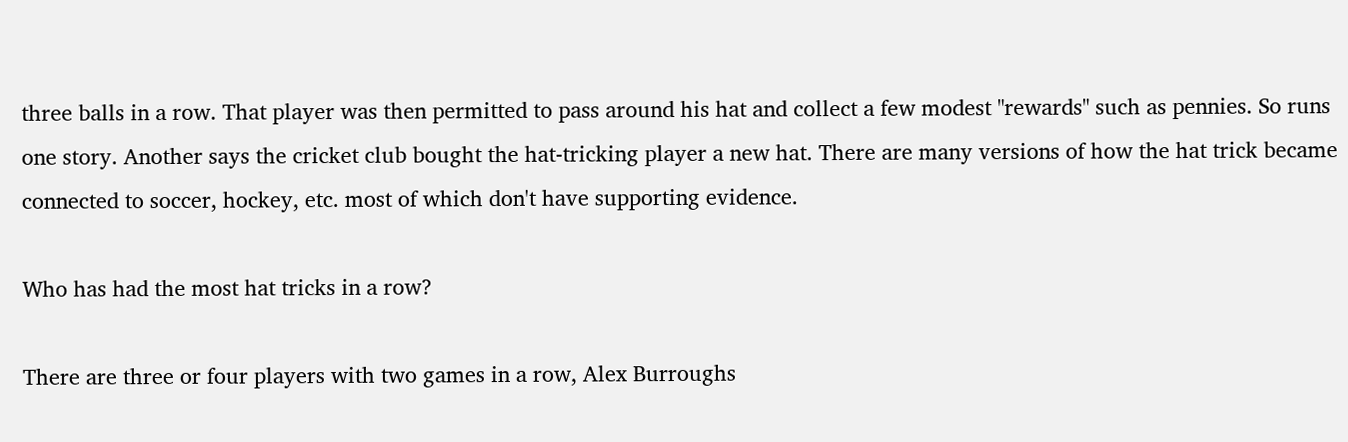three balls in a row. That player was then permitted to pass around his hat and collect a few modest "rewards" such as pennies. So runs one story. Another says the cricket club bought the hat-tricking player a new hat. There are many versions of how the hat trick became connected to soccer, hockey, etc. most of which don't have supporting evidence.

Who has had the most hat tricks in a row?

There are three or four players with two games in a row, Alex Burroughs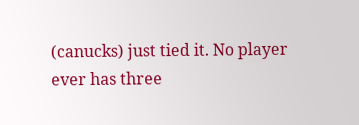(canucks) just tied it. No player ever has three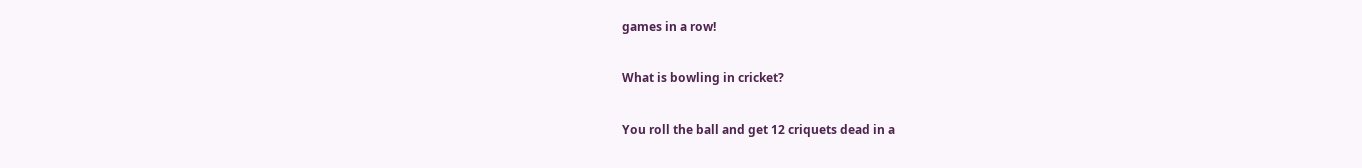games in a row!

What is bowling in cricket?

You roll the ball and get 12 criquets dead in a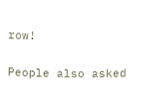row!

People also asked